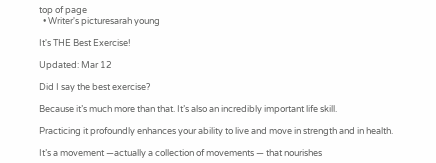top of page
  • Writer's picturesarah young

It's THE Best Exercise!

Updated: Mar 12

Did I say the best exercise?

Because it’s much more than that. It’s also an incredibly important life skill.

Practicing it profoundly enhances your ability to live and move in strength and in health.

It’s a movement —actually a collection of movements — that nourishes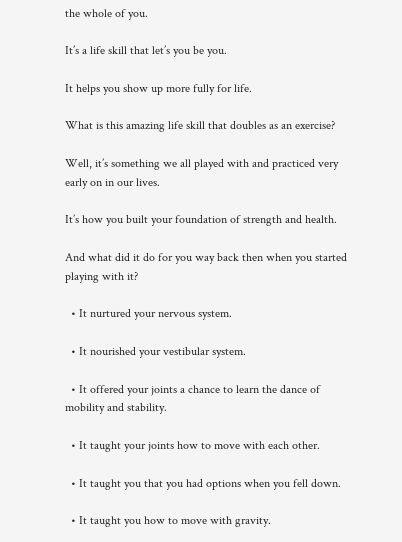the whole of you.

It’s a life skill that let’s you be you.

It helps you show up more fully for life.

What is this amazing life skill that doubles as an exercise?

Well, it’s something we all played with and practiced very early on in our lives.

It’s how you built your foundation of strength and health.

And what did it do for you way back then when you started playing with it?

  • It nurtured your nervous system.

  • It nourished your vestibular system.

  • It offered your joints a chance to learn the dance of mobility and stability.

  • It taught your joints how to move with each other.

  • It taught you that you had options when you fell down.

  • It taught you how to move with gravity.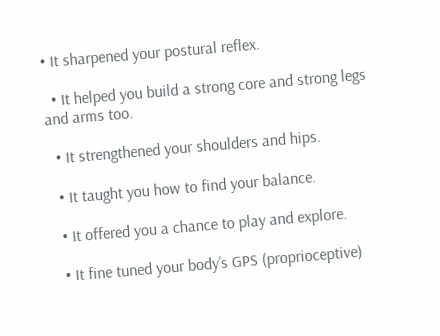• It sharpened your postural reflex.

  • It helped you build a strong core and strong legs and arms too.

  • It strengthened your shoulders and hips.

  • It taught you how to find your balance.

  • It offered you a chance to play and explore.

  • It fine tuned your body’s GPS (proprioceptive)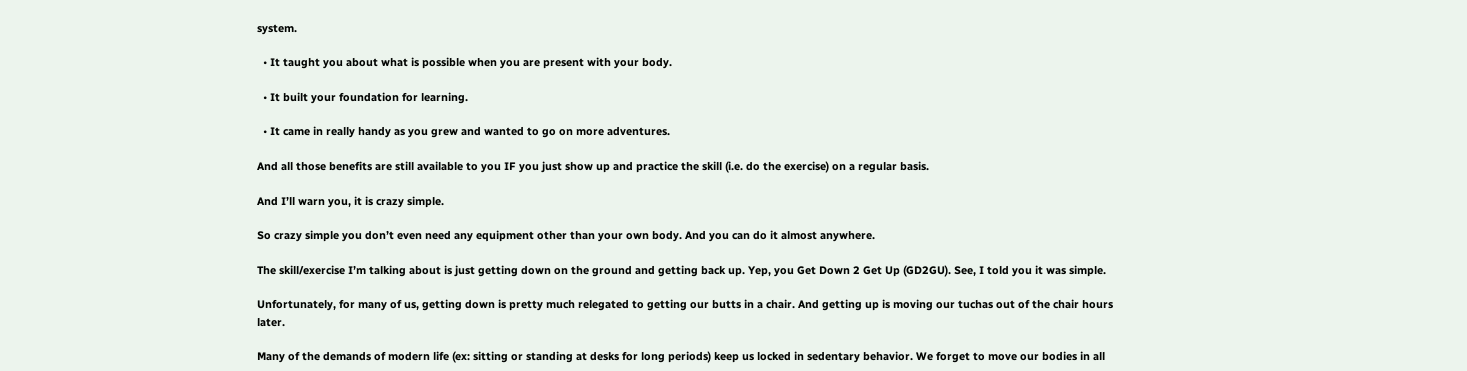system.

  • It taught you about what is possible when you are present with your body.

  • It built your foundation for learning.

  • It came in really handy as you grew and wanted to go on more adventures.

And all those benefits are still available to you IF you just show up and practice the skill (i.e. do the exercise) on a regular basis.

And I’ll warn you, it is crazy simple.

So crazy simple you don’t even need any equipment other than your own body. And you can do it almost anywhere.

The skill/exercise I’m talking about is just getting down on the ground and getting back up. Yep, you Get Down 2 Get Up (GD2GU). See, I told you it was simple.

Unfortunately, for many of us, getting down is pretty much relegated to getting our butts in a chair. And getting up is moving our tuchas out of the chair hours later.

Many of the demands of modern life (ex: sitting or standing at desks for long periods) keep us locked in sedentary behavior. We forget to move our bodies in all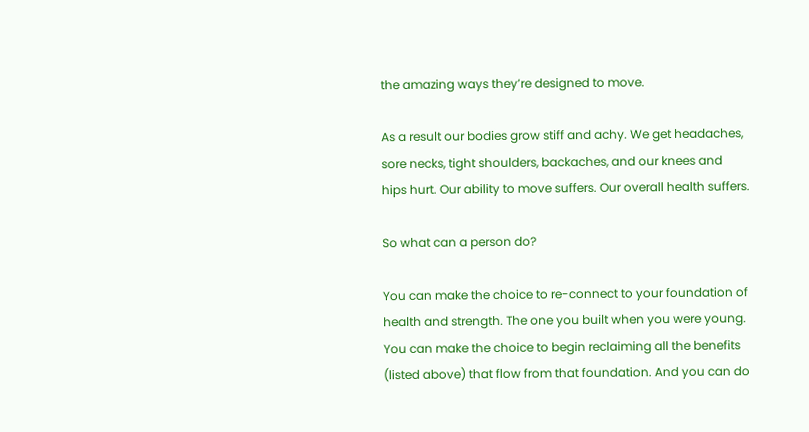the amazing ways they’re designed to move.

As a result our bodies grow stiff and achy. We get headaches, sore necks, tight shoulders, backaches, and our knees and hips hurt. Our ability to move suffers. Our overall health suffers.

So what can a person do?

You can make the choice to re-connect to your foundation of health and strength. The one you built when you were young. You can make the choice to begin reclaiming all the benefits (listed above) that flow from that foundation. And you can do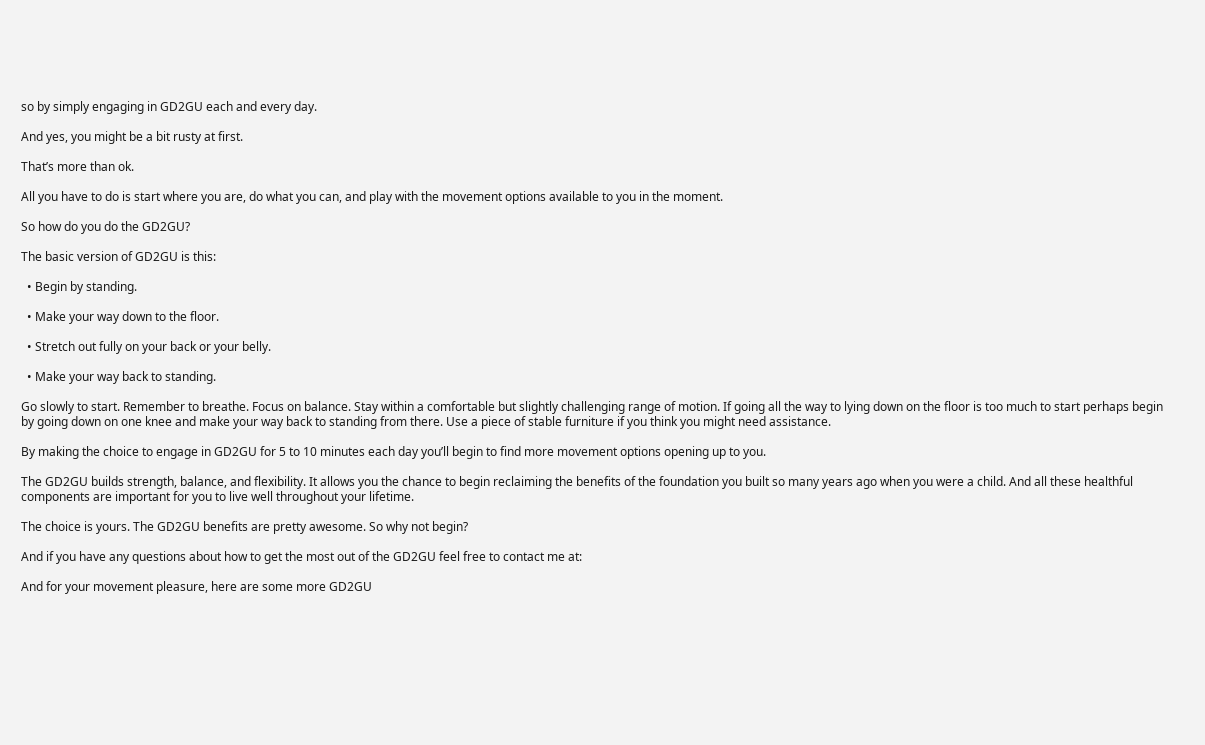so by simply engaging in GD2GU each and every day.

And yes, you might be a bit rusty at first.

That’s more than ok.

All you have to do is start where you are, do what you can, and play with the movement options available to you in the moment.

So how do you do the GD2GU?

The basic version of GD2GU is this:

  • Begin by standing.

  • Make your way down to the floor.

  • Stretch out fully on your back or your belly.

  • Make your way back to standing.

Go slowly to start. Remember to breathe. Focus on balance. Stay within a comfortable but slightly challenging range of motion. If going all the way to lying down on the floor is too much to start perhaps begin by going down on one knee and make your way back to standing from there. Use a piece of stable furniture if you think you might need assistance.

By making the choice to engage in GD2GU for 5 to 10 minutes each day you’ll begin to find more movement options opening up to you.

The GD2GU builds strength, balance, and flexibility. It allows you the chance to begin reclaiming the benefits of the foundation you built so many years ago when you were a child. And all these healthful components are important for you to live well throughout your lifetime.

The choice is yours. The GD2GU benefits are pretty awesome. So why not begin?

And if you have any questions about how to get the most out of the GD2GU feel free to contact me at:

And for your movement pleasure, here are some more GD2GU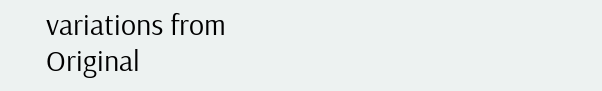variations from Original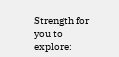Strength for you to explore: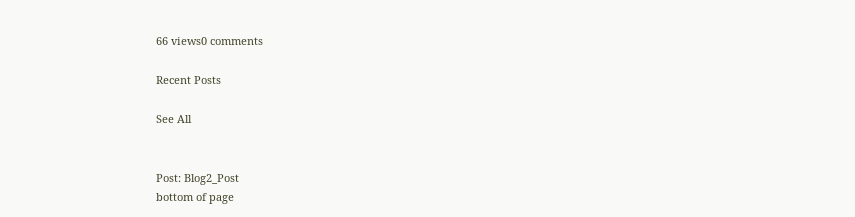66 views0 comments

Recent Posts

See All


Post: Blog2_Post
bottom of page